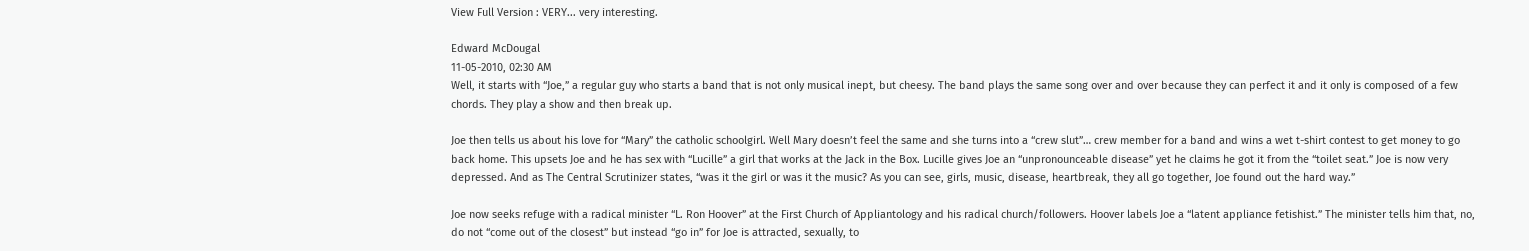View Full Version : VERY... very interesting.

Edward McDougal
11-05-2010, 02:30 AM
Well, it starts with “Joe,” a regular guy who starts a band that is not only musical inept, but cheesy. The band plays the same song over and over because they can perfect it and it only is composed of a few chords. They play a show and then break up.

Joe then tells us about his love for “Mary” the catholic schoolgirl. Well Mary doesn’t feel the same and she turns into a “crew slut”… crew member for a band and wins a wet t-shirt contest to get money to go back home. This upsets Joe and he has sex with “Lucille” a girl that works at the Jack in the Box. Lucille gives Joe an “unpronounceable disease” yet he claims he got it from the “toilet seat.” Joe is now very depressed. And as The Central Scrutinizer states, “was it the girl or was it the music? As you can see, girls, music, disease, heartbreak, they all go together, Joe found out the hard way.”

Joe now seeks refuge with a radical minister “L. Ron Hoover” at the First Church of Appliantology and his radical church/followers. Hoover labels Joe a “latent appliance fetishist.” The minister tells him that, no, do not “come out of the closest” but instead “go in” for Joe is attracted, sexually, to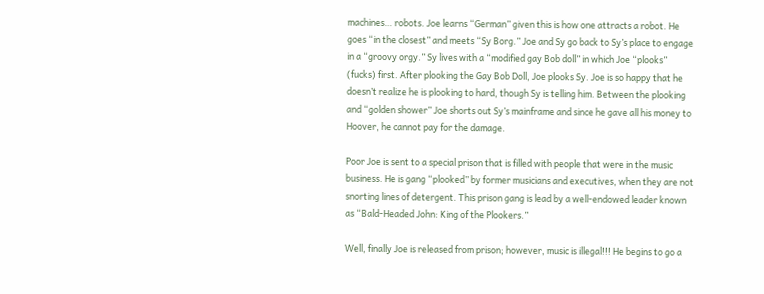machines… robots. Joe learns “German” given this is how one attracts a robot. He goes “in the closest” and meets “Sy Borg.” Joe and Sy go back to Sy’s place to engage in a “groovy orgy.” Sy lives with a “modified gay Bob doll” in which Joe “plooks” (fucks) first. After plooking the Gay Bob Doll, Joe plooks Sy. Joe is so happy that he doesn’t realize he is plooking to hard, though Sy is telling him. Between the plooking and “golden shower” Joe shorts out Sy’s mainframe and since he gave all his money to Hoover, he cannot pay for the damage.

Poor Joe is sent to a special prison that is filled with people that were in the music business. He is gang “plooked” by former musicians and executives, when they are not snorting lines of detergent. This prison gang is lead by a well-endowed leader known as “Bald-Headed John: King of the Plookers.”

Well, finally Joe is released from prison; however, music is illegal!!! He begins to go a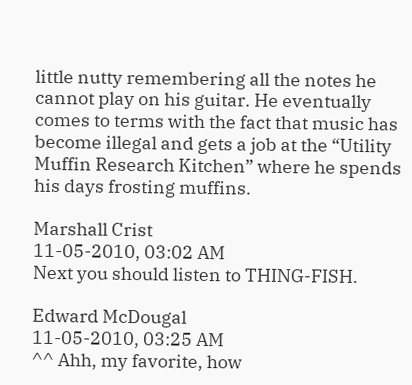little nutty remembering all the notes he cannot play on his guitar. He eventually comes to terms with the fact that music has become illegal and gets a job at the “Utility Muffin Research Kitchen” where he spends his days frosting muffins.

Marshall Crist
11-05-2010, 03:02 AM
Next you should listen to THING-FISH.

Edward McDougal
11-05-2010, 03:25 AM
^^ Ahh, my favorite, how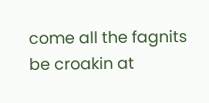come all the fagnits be croakin at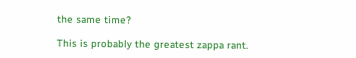the same time?

This is probably the greatest zappa rant.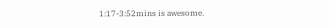1:17-3:52mins is awesome.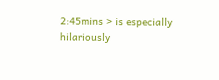2:45mins > is especially hilariously